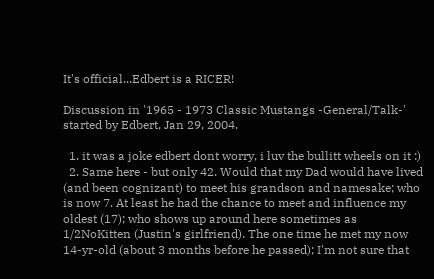It's official...Edbert is a RICER!

Discussion in '1965 - 1973 Classic Mustangs -General/Talk-' started by Edbert, Jan 29, 2004.

  1. it was a joke edbert dont worry, i luv the bullitt wheels on it :)
  2. Same here - but only 42. Would that my Dad would have lived (and been cognizant) to meet his grandson and namesake; who is now 7. At least he had the chance to meet and influence my oldest (17); who shows up around here sometimes as 1/2NoKitten (Justin's girlfriend). The one time he met my now 14-yr-old (about 3 months before he passed); I'm not sure that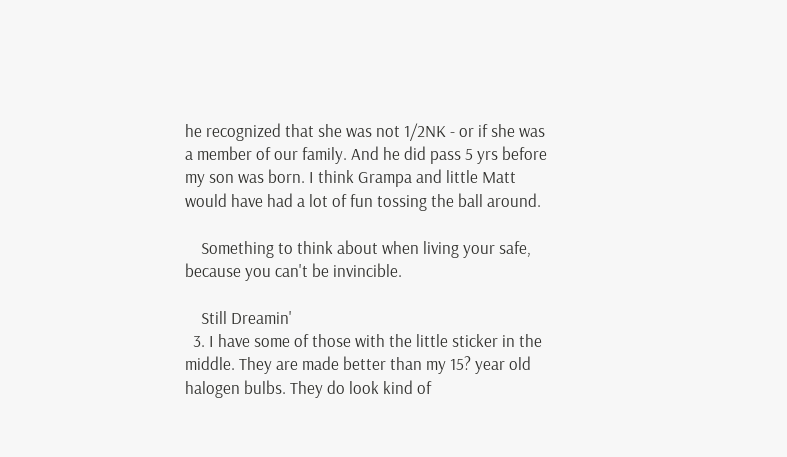he recognized that she was not 1/2NK - or if she was a member of our family. And he did pass 5 yrs before my son was born. I think Grampa and little Matt would have had a lot of fun tossing the ball around.

    Something to think about when living your safe, because you can't be invincible.

    Still Dreamin'
  3. I have some of those with the little sticker in the middle. They are made better than my 15? year old halogen bulbs. They do look kind of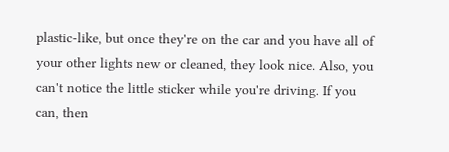plastic-like, but once they're on the car and you have all of your other lights new or cleaned, they look nice. Also, you can't notice the little sticker while you're driving. If you can, then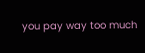you pay way too much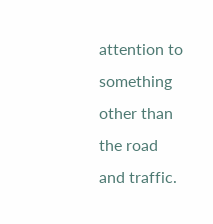attention to something other than the road and traffic.